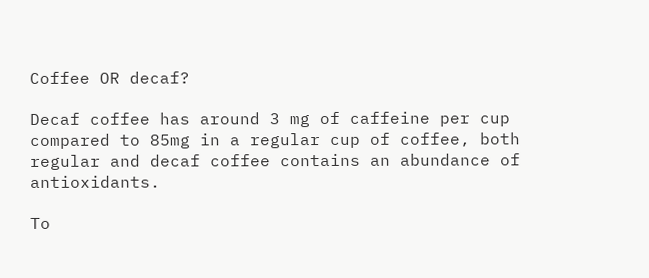Coffee OR decaf?

Decaf coffee has around 3 mg of caffeine per cup compared to 85mg in a regular cup of coffee, both regular and decaf coffee contains an abundance of antioxidants.

To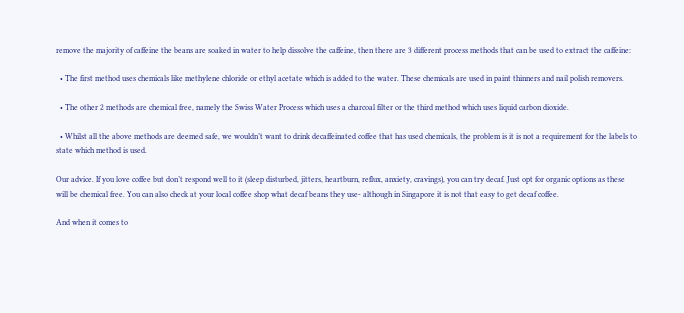remove the majority of caffeine the beans are soaked in water to help dissolve the caffeine, then there are 3 different process methods that can be used to extract the caffeine:

  • The first method uses chemicals like methylene chloride or ethyl acetate which is added to the water. These chemicals are used in paint thinners and nail polish removers.

  • The other 2 methods are chemical free, namely the Swiss Water Process which uses a charcoal filter or the third method which uses liquid carbon dioxide.

  • Whilst all the above methods are deemed safe, we wouldn’t want to drink decaffeinated coffee that has used chemicals, the problem is it is not a requirement for the labels to state which method is used.

Our advice. If you love coffee but don’t respond well to it (sleep disturbed, jitters, heartburn, reflux, anxiety, cravings), you can try decaf. Just opt for organic options as these will be chemical free. You can also check at your local coffee shop what decaf beans they use- although in Singapore it is not that easy to get decaf coffee.

And when it comes to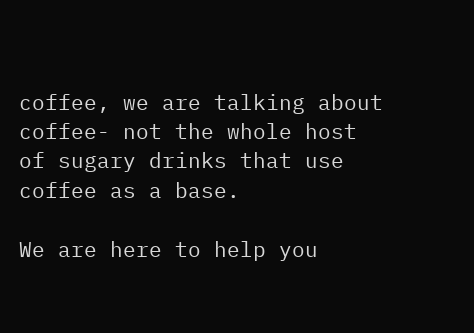coffee, we are talking about coffee- not the whole host of sugary drinks that use coffee as a base.

We are here to help you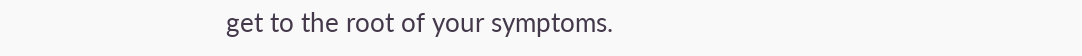get to the root of your symptoms.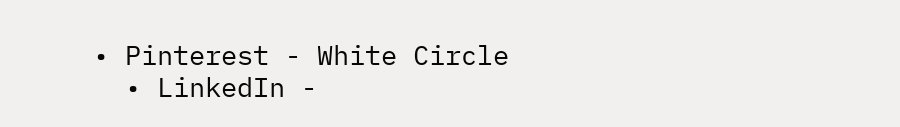• Pinterest - White Circle
  • LinkedIn -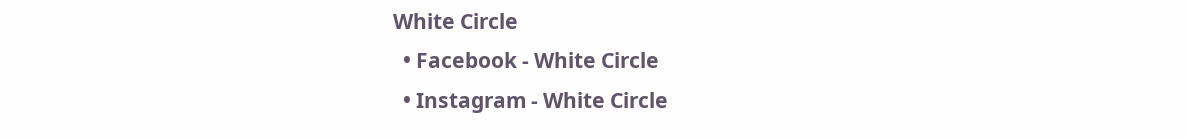White Circle
  • Facebook - White Circle
  • Instagram - White Circle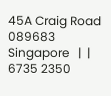45A Craig Road 089683 Singapore   |  |  6735 2350